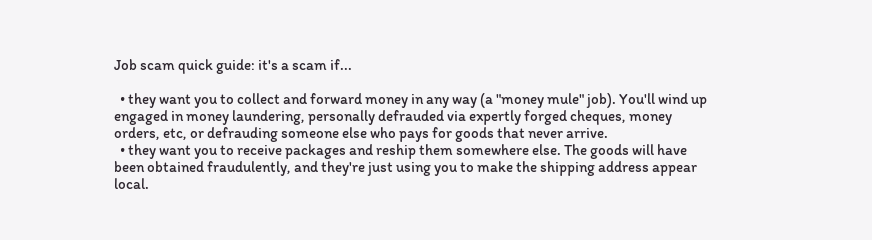Job scam quick guide: it's a scam if...

  • they want you to collect and forward money in any way (a "money mule" job). You'll wind up engaged in money laundering, personally defrauded via expertly forged cheques, money orders, etc, or defrauding someone else who pays for goods that never arrive.
  • they want you to receive packages and reship them somewhere else. The goods will have been obtained fraudulently, and they're just using you to make the shipping address appear local.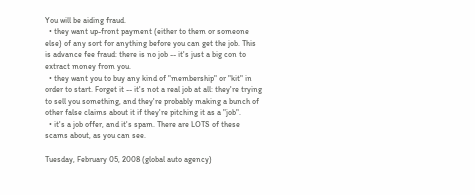You will be aiding fraud.
  • they want up-front payment (either to them or someone else) of any sort for anything before you can get the job. This is advance fee fraud: there is no job -- it's just a big con to extract money from you.
  • they want you to buy any kind of "membership" or "kit" in order to start. Forget it -- it's not a real job at all: they're trying to sell you something, and they're probably making a bunch of other false claims about it if they're pitching it as a "job".
  • it's a job offer, and it's spam. There are LOTS of these scams about, as you can see.

Tuesday, February 05, 2008 (global auto agency)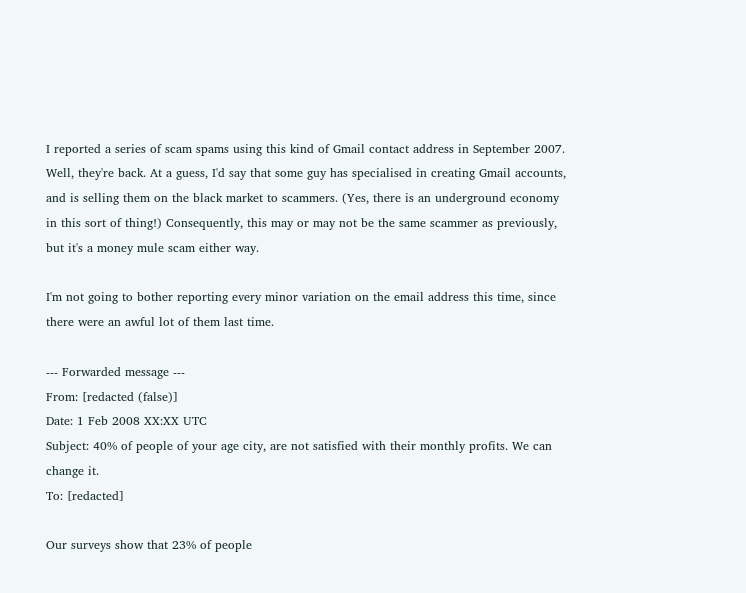I reported a series of scam spams using this kind of Gmail contact address in September 2007. Well, they're back. At a guess, I'd say that some guy has specialised in creating Gmail accounts, and is selling them on the black market to scammers. (Yes, there is an underground economy in this sort of thing!) Consequently, this may or may not be the same scammer as previously, but it's a money mule scam either way.

I'm not going to bother reporting every minor variation on the email address this time, since there were an awful lot of them last time.

--- Forwarded message ---
From: [redacted (false)]
Date: 1 Feb 2008 XX:XX UTC
Subject: 40% of people of your age city, are not satisfied with their monthly profits. We can change it.
To: [redacted]

Our surveys show that 23% of people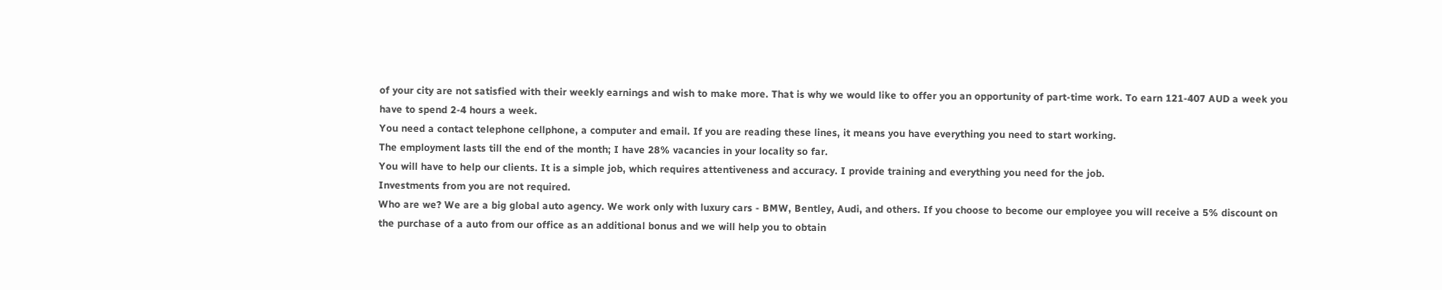of your city are not satisfied with their weekly earnings and wish to make more. That is why we would like to offer you an opportunity of part-time work. To earn 121-407 AUD a week you have to spend 2-4 hours a week.
You need a contact telephone cellphone, a computer and email. If you are reading these lines, it means you have everything you need to start working.
The employment lasts till the end of the month; I have 28% vacancies in your locality so far.
You will have to help our clients. It is a simple job, which requires attentiveness and accuracy. I provide training and everything you need for the job.
Investments from you are not required.
Who are we? We are a big global auto agency. We work only with luxury cars - BMW, Bentley, Audi, and others. If you choose to become our employee you will receive a 5% discount on the purchase of a auto from our office as an additional bonus and we will help you to obtain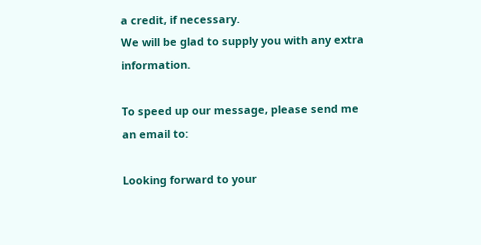a credit, if necessary.
We will be glad to supply you with any extra information.

To speed up our message, please send me an email to:

Looking forward to your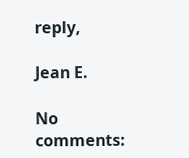reply,

Jean E.

No comments: